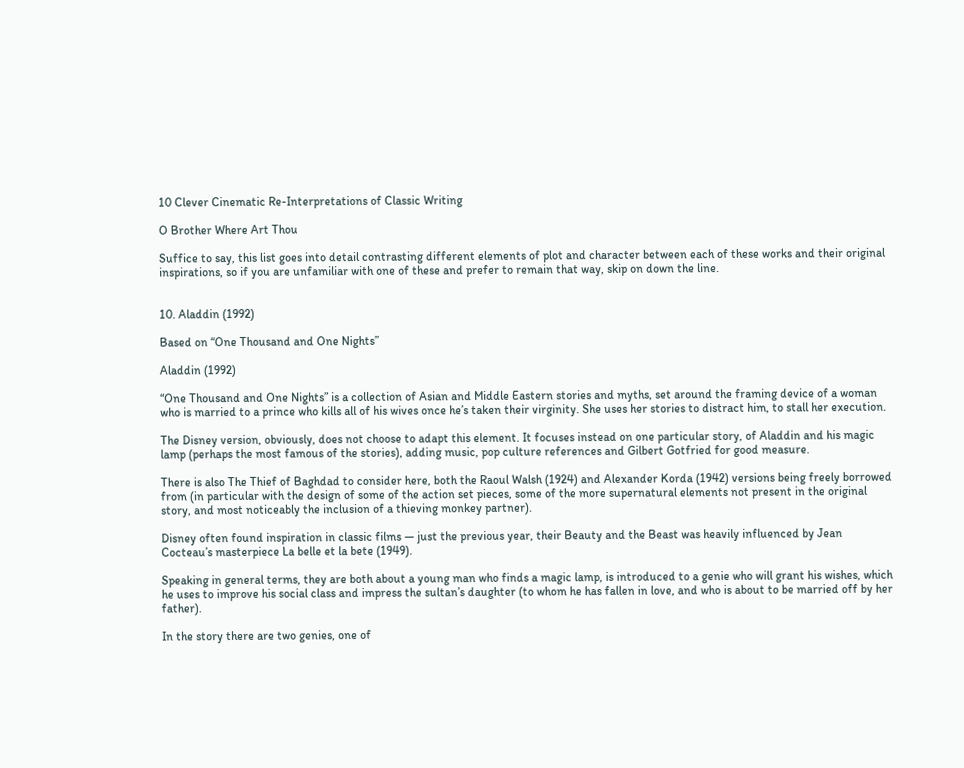10 Clever Cinematic Re-Interpretations of Classic Writing

O Brother Where Art Thou

Suffice to say, this list goes into detail contrasting different elements of plot and character between each of these works and their original inspirations, so if you are unfamiliar with one of these and prefer to remain that way, skip on down the line.


10. Aladdin (1992)

Based on “One Thousand and One Nights”

Aladdin (1992)

“One Thousand and One Nights” is a collection of Asian and Middle Eastern stories and myths, set around the framing device of a woman who is married to a prince who kills all of his wives once he’s taken their virginity. She uses her stories to distract him, to stall her execution.

The Disney version, obviously, does not choose to adapt this element. It focuses instead on one particular story, of Aladdin and his magic lamp (perhaps the most famous of the stories), adding music, pop culture references and Gilbert Gotfried for good measure.

There is also The Thief of Baghdad to consider here, both the Raoul Walsh (1924) and Alexander Korda (1942) versions being freely borrowed from (in particular with the design of some of the action set pieces, some of the more supernatural elements not present in the original story, and most noticeably the inclusion of a thieving monkey partner).

Disney often found inspiration in classic films — just the previous year, their Beauty and the Beast was heavily influenced by Jean Cocteau’s masterpiece La belle et la bete (1949).

Speaking in general terms, they are both about a young man who finds a magic lamp, is introduced to a genie who will grant his wishes, which he uses to improve his social class and impress the sultan’s daughter (to whom he has fallen in love, and who is about to be married off by her father).

In the story there are two genies, one of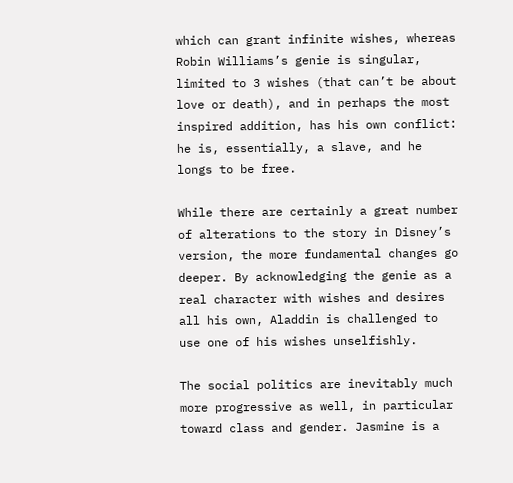which can grant infinite wishes, whereas Robin Williams’s genie is singular, limited to 3 wishes (that can’t be about love or death), and in perhaps the most inspired addition, has his own conflict: he is, essentially, a slave, and he longs to be free.

While there are certainly a great number of alterations to the story in Disney’s version, the more fundamental changes go deeper. By acknowledging the genie as a real character with wishes and desires all his own, Aladdin is challenged to use one of his wishes unselfishly.

The social politics are inevitably much more progressive as well, in particular toward class and gender. Jasmine is a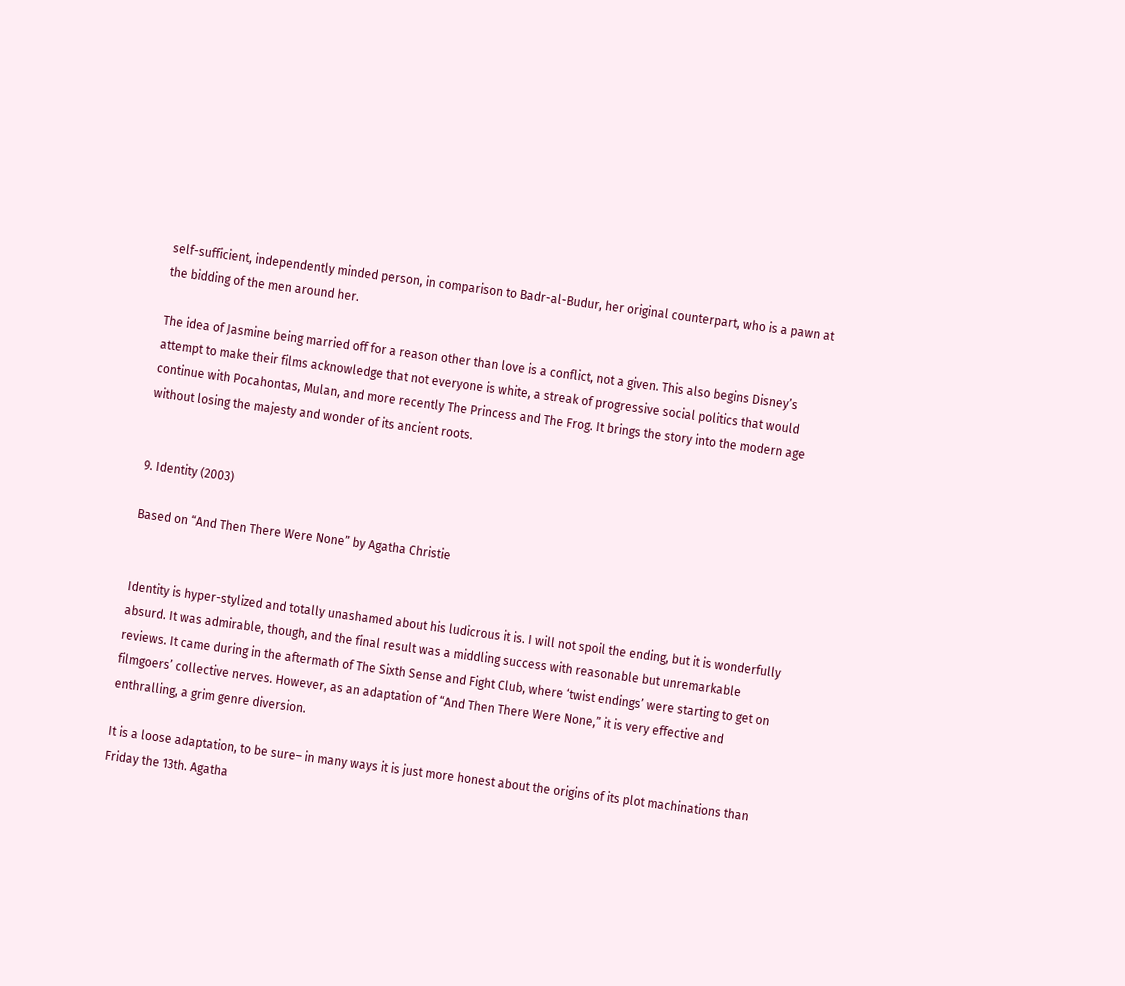self-sufficient, independently minded person, in comparison to Badr-al-Budur, her original counterpart, who is a pawn at the bidding of the men around her.

The idea of Jasmine being married off for a reason other than love is a conflict, not a given. This also begins Disney’s attempt to make their films acknowledge that not everyone is white, a streak of progressive social politics that would continue with Pocahontas, Mulan, and more recently The Princess and The Frog. It brings the story into the modern age without losing the majesty and wonder of its ancient roots.


9. Identity (2003)

Based on “And Then There Were None” by Agatha Christie


Identity is hyper-stylized and totally unashamed about his ludicrous it is. I will not spoil the ending, but it is wonderfully absurd. It was admirable, though, and the final result was a middling success with reasonable but unremarkable reviews. It came during in the aftermath of The Sixth Sense and Fight Club, where ‘twist endings’ were starting to get on filmgoers’ collective nerves. However, as an adaptation of “And Then There Were None,” it is very effective and enthralling, a grim genre diversion.

It is a loose adaptation, to be sure– in many ways it is just more honest about the origins of its plot machinations than Friday the 13th. Agatha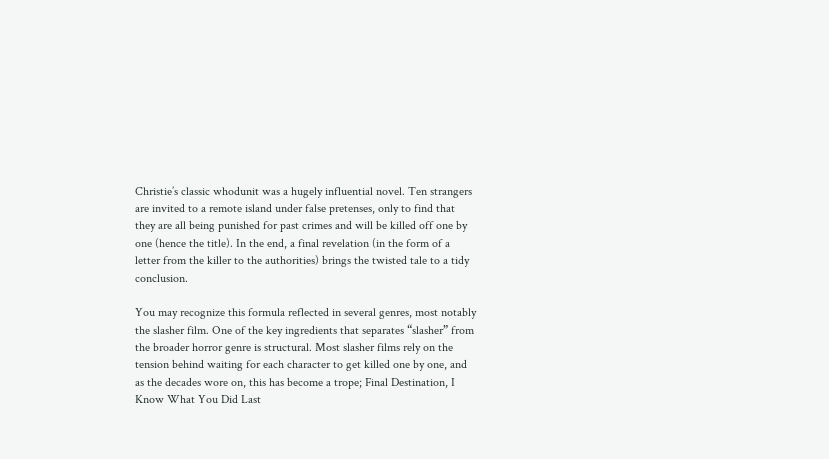Christie’s classic whodunit was a hugely influential novel. Ten strangers are invited to a remote island under false pretenses, only to find that they are all being punished for past crimes and will be killed off one by one (hence the title). In the end, a final revelation (in the form of a letter from the killer to the authorities) brings the twisted tale to a tidy conclusion.

You may recognize this formula reflected in several genres, most notably the slasher film. One of the key ingredients that separates “slasher” from the broader horror genre is structural. Most slasher films rely on the tension behind waiting for each character to get killed one by one, and as the decades wore on, this has become a trope; Final Destination, I Know What You Did Last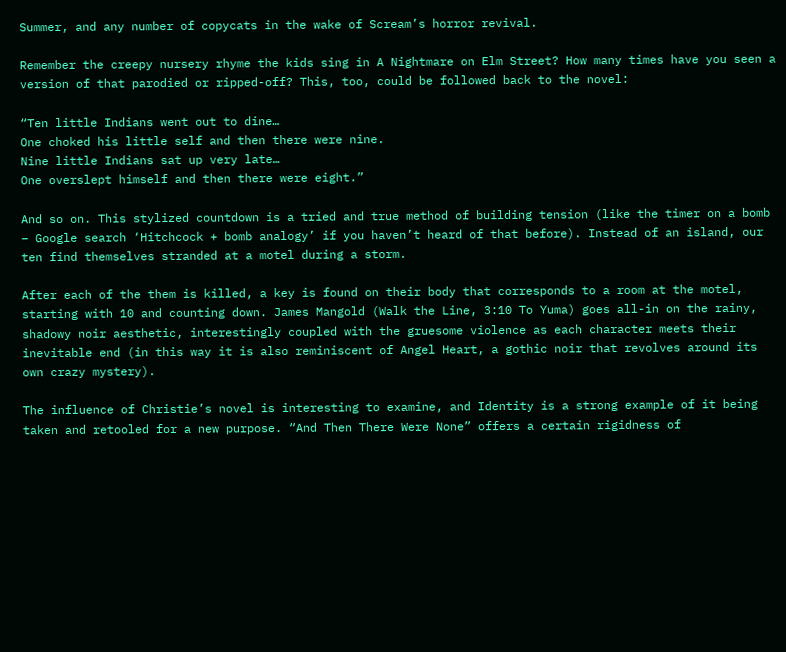Summer, and any number of copycats in the wake of Scream’s horror revival.

Remember the creepy nursery rhyme the kids sing in A Nightmare on Elm Street? How many times have you seen a version of that parodied or ripped-off? This, too, could be followed back to the novel:

“Ten little Indians went out to dine…
One choked his little self and then there were nine.
Nine little Indians sat up very late…
One overslept himself and then there were eight.”

And so on. This stylized countdown is a tried and true method of building tension (like the timer on a bomb – Google search ‘Hitchcock + bomb analogy’ if you haven’t heard of that before). Instead of an island, our ten find themselves stranded at a motel during a storm.

After each of the them is killed, a key is found on their body that corresponds to a room at the motel, starting with 10 and counting down. James Mangold (Walk the Line, 3:10 To Yuma) goes all-in on the rainy, shadowy noir aesthetic, interestingly coupled with the gruesome violence as each character meets their inevitable end (in this way it is also reminiscent of Angel Heart, a gothic noir that revolves around its own crazy mystery).

The influence of Christie’s novel is interesting to examine, and Identity is a strong example of it being taken and retooled for a new purpose. “And Then There Were None” offers a certain rigidness of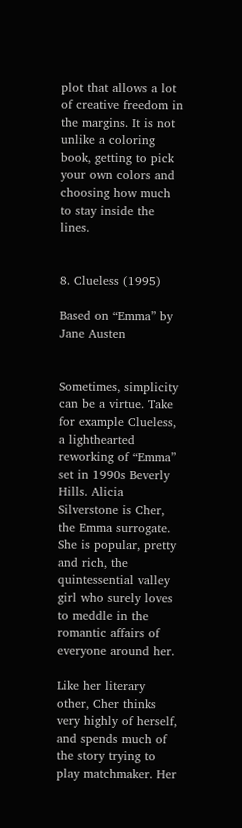plot that allows a lot of creative freedom in the margins. It is not unlike a coloring book, getting to pick your own colors and choosing how much to stay inside the lines.


8. Clueless (1995)

Based on “Emma” by Jane Austen


Sometimes, simplicity can be a virtue. Take for example Clueless, a lighthearted reworking of “Emma” set in 1990s Beverly Hills. Alicia Silverstone is Cher, the Emma surrogate. She is popular, pretty and rich, the quintessential valley girl who surely loves to meddle in the romantic affairs of everyone around her.

Like her literary other, Cher thinks very highly of herself, and spends much of the story trying to play matchmaker. Her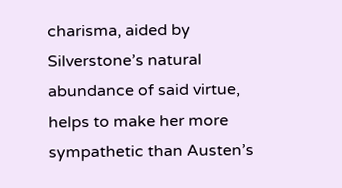charisma, aided by Silverstone’s natural abundance of said virtue, helps to make her more sympathetic than Austen’s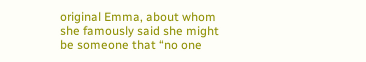original Emma, about whom she famously said she might be someone that “no one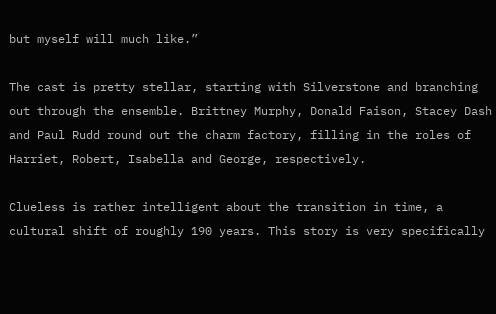but myself will much like.”

The cast is pretty stellar, starting with Silverstone and branching out through the ensemble. Brittney Murphy, Donald Faison, Stacey Dash and Paul Rudd round out the charm factory, filling in the roles of Harriet, Robert, Isabella and George, respectively.

Clueless is rather intelligent about the transition in time, a cultural shift of roughly 190 years. This story is very specifically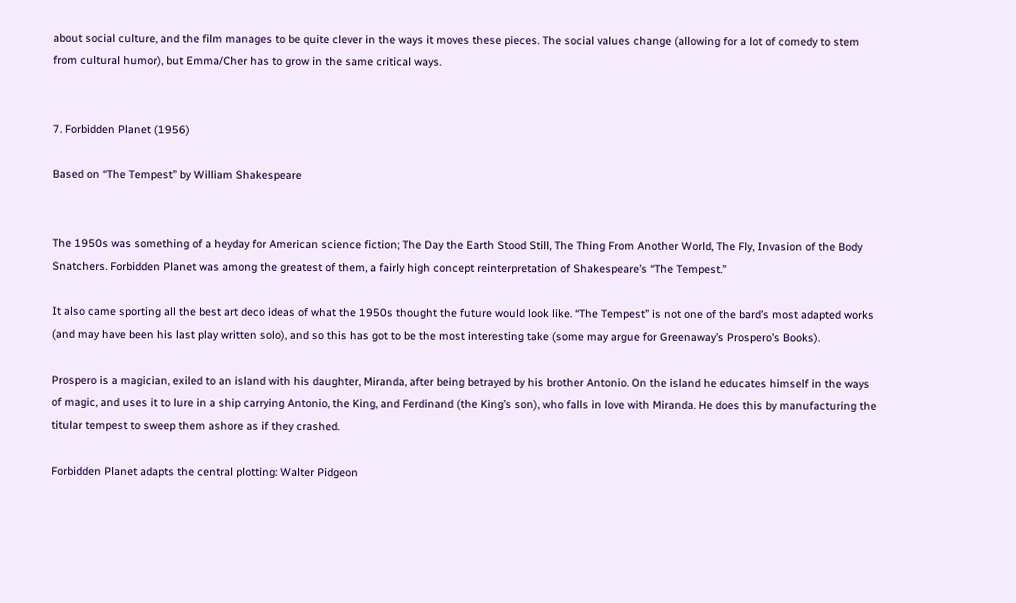about social culture, and the film manages to be quite clever in the ways it moves these pieces. The social values change (allowing for a lot of comedy to stem from cultural humor), but Emma/Cher has to grow in the same critical ways.


7. Forbidden Planet (1956)

Based on “The Tempest” by William Shakespeare


The 1950s was something of a heyday for American science fiction; The Day the Earth Stood Still, The Thing From Another World, The Fly, Invasion of the Body Snatchers. Forbidden Planet was among the greatest of them, a fairly high concept reinterpretation of Shakespeare’s “The Tempest.”

It also came sporting all the best art deco ideas of what the 1950s thought the future would look like. “The Tempest” is not one of the bard’s most adapted works (and may have been his last play written solo), and so this has got to be the most interesting take (some may argue for Greenaway’s Prospero’s Books).

Prospero is a magician, exiled to an island with his daughter, Miranda, after being betrayed by his brother Antonio. On the island he educates himself in the ways of magic, and uses it to lure in a ship carrying Antonio, the King, and Ferdinand (the King’s son), who falls in love with Miranda. He does this by manufacturing the titular tempest to sweep them ashore as if they crashed.

Forbidden Planet adapts the central plotting: Walter Pidgeon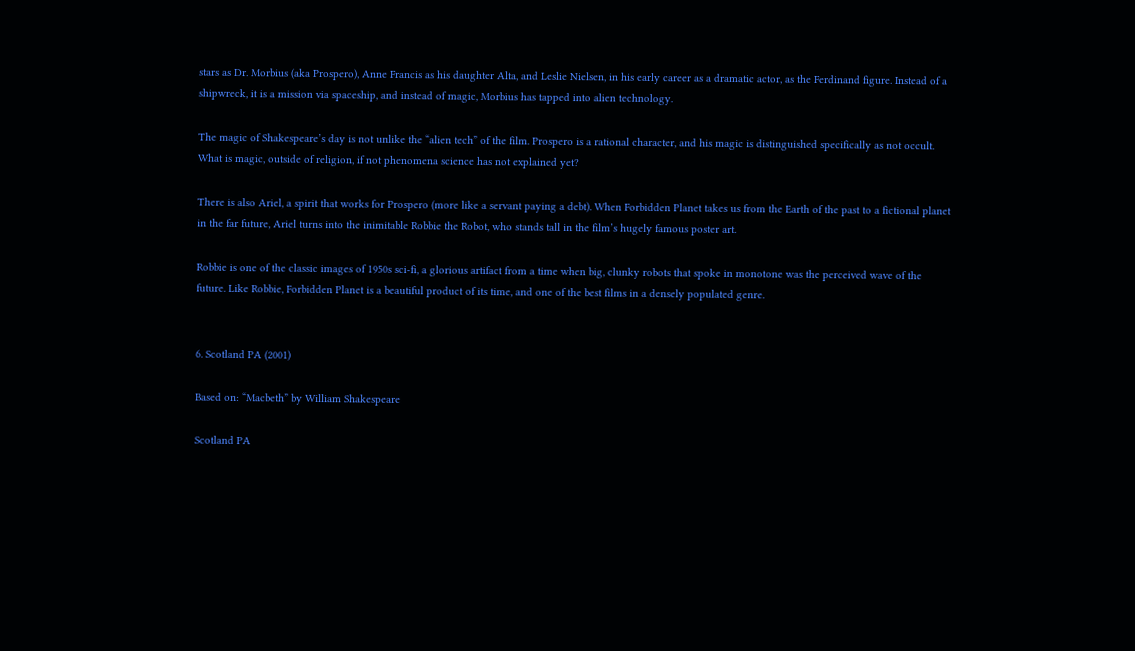stars as Dr. Morbius (aka Prospero), Anne Francis as his daughter Alta, and Leslie Nielsen, in his early career as a dramatic actor, as the Ferdinand figure. Instead of a shipwreck, it is a mission via spaceship, and instead of magic, Morbius has tapped into alien technology.

The magic of Shakespeare’s day is not unlike the “alien tech” of the film. Prospero is a rational character, and his magic is distinguished specifically as not occult. What is magic, outside of religion, if not phenomena science has not explained yet?

There is also Ariel, a spirit that works for Prospero (more like a servant paying a debt). When Forbidden Planet takes us from the Earth of the past to a fictional planet in the far future, Ariel turns into the inimitable Robbie the Robot, who stands tall in the film’s hugely famous poster art.

Robbie is one of the classic images of 1950s sci-fi, a glorious artifact from a time when big, clunky robots that spoke in monotone was the perceived wave of the future. Like Robbie, Forbidden Planet is a beautiful product of its time, and one of the best films in a densely populated genre.


6. Scotland PA (2001)

Based on: “Macbeth” by William Shakespeare

Scotland PA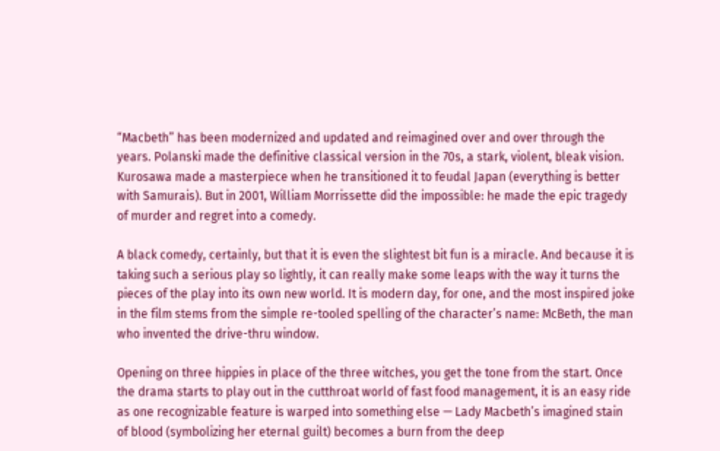“Macbeth” has been modernized and updated and reimagined over and over through the years. Polanski made the definitive classical version in the 70s, a stark, violent, bleak vision. Kurosawa made a masterpiece when he transitioned it to feudal Japan (everything is better with Samurais). But in 2001, William Morrissette did the impossible: he made the epic tragedy of murder and regret into a comedy.

A black comedy, certainly, but that it is even the slightest bit fun is a miracle. And because it is taking such a serious play so lightly, it can really make some leaps with the way it turns the pieces of the play into its own new world. It is modern day, for one, and the most inspired joke in the film stems from the simple re-tooled spelling of the character’s name: McBeth, the man who invented the drive-thru window.

Opening on three hippies in place of the three witches, you get the tone from the start. Once the drama starts to play out in the cutthroat world of fast food management, it is an easy ride as one recognizable feature is warped into something else — Lady Macbeth’s imagined stain of blood (symbolizing her eternal guilt) becomes a burn from the deep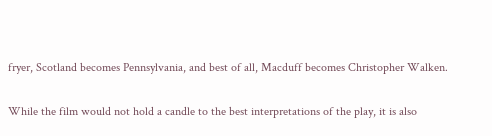fryer, Scotland becomes Pennsylvania, and best of all, Macduff becomes Christopher Walken.

While the film would not hold a candle to the best interpretations of the play, it is also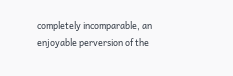completely incomparable, an enjoyable perversion of the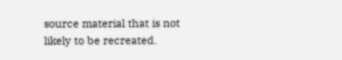source material that is not likely to be recreated.